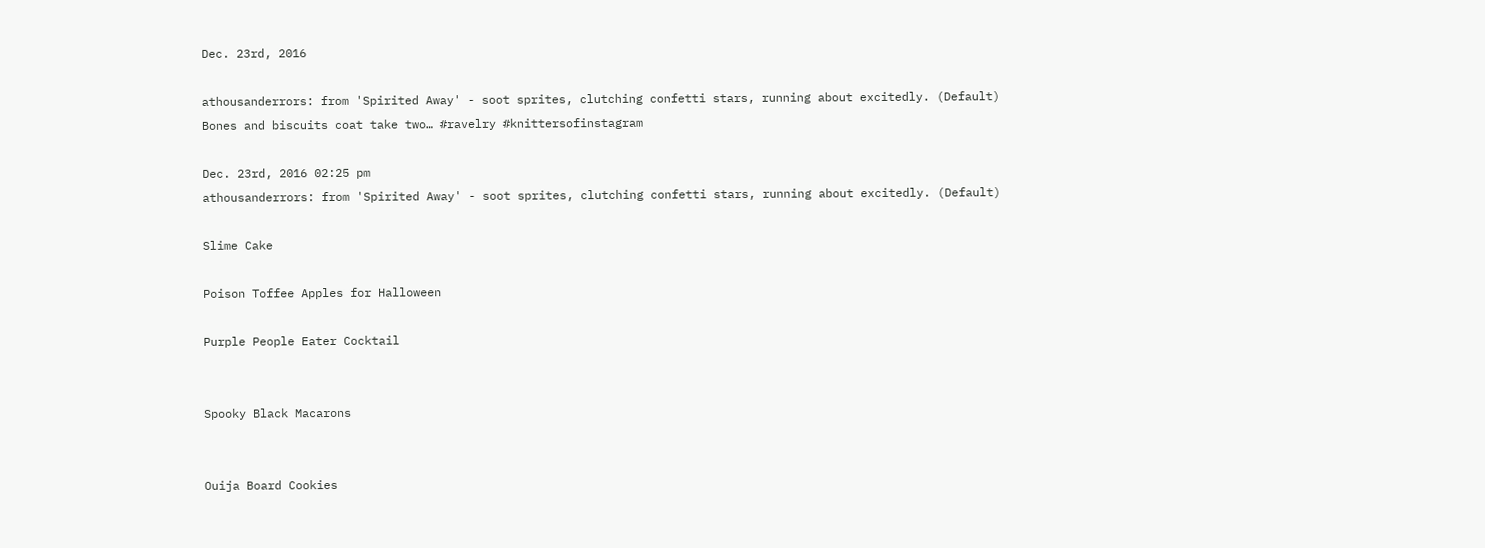Dec. 23rd, 2016

athousanderrors: from 'Spirited Away' - soot sprites, clutching confetti stars, running about excitedly. (Default)
Bones and biscuits coat take two… #ravelry #knittersofinstagram

Dec. 23rd, 2016 02:25 pm
athousanderrors: from 'Spirited Away' - soot sprites, clutching confetti stars, running about excitedly. (Default)

Slime Cake

Poison Toffee Apples for Halloween

Purple People Eater Cocktail


Spooky Black Macarons


Ouija Board Cookies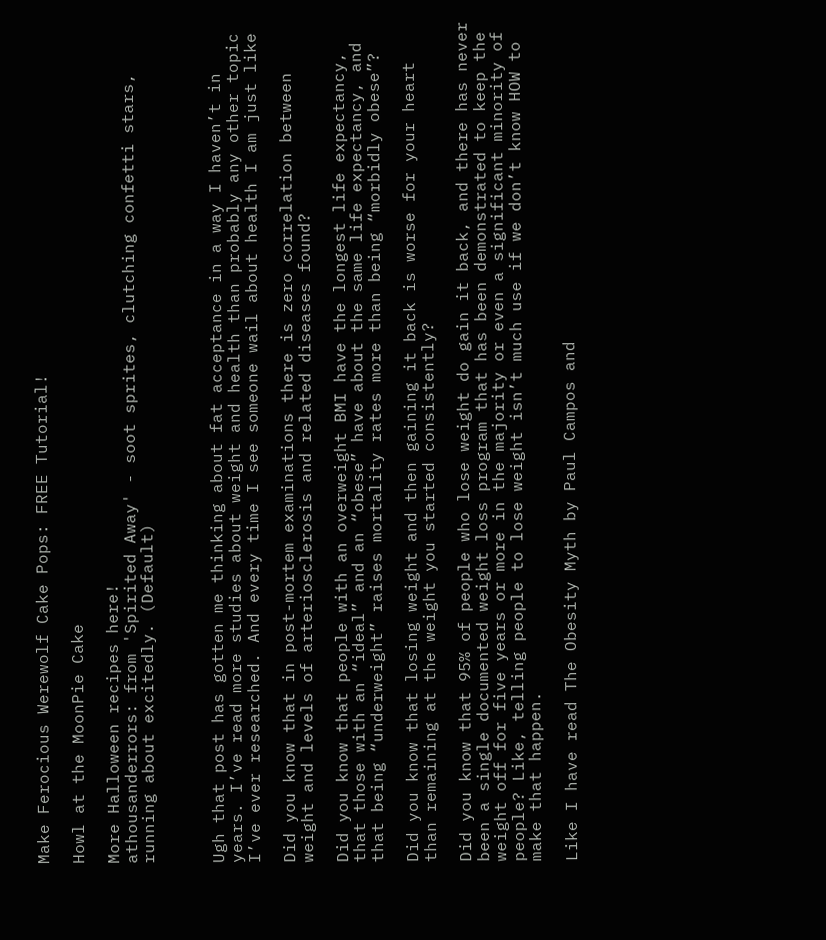Make Ferocious Werewolf Cake Pops: FREE Tutorial!

Howl at the MoonPie Cake

More Halloween recipes here!
athousanderrors: from 'Spirited Away' - soot sprites, clutching confetti stars, running about excitedly. (Default)



Ugh that post has gotten me thinking about fat acceptance in a way I haven’t in years. I’ve read more studies about weight and health than probably any other topic I’ve ever researched. And every time I see someone wail about health I am just like

Did you know that in post-mortem examinations there is zero correlation between weight and levels of arteriosclerosis and related diseases found?

Did you know that people with an overweight BMI have the longest life expectancy, that those with an “ideal” and an “obese” have about the same life expectancy, and that being “underweight” raises mortality rates more than being “morbidly obese”?

Did you know that losing weight and then gaining it back is worse for your heart than remaining at the weight you started consistently?

Did you know that 95% of people who lose weight do gain it back, and there has never been a single documented weight loss program that has been demonstrated to keep the weight off for five years or more in the majority or even a significant minority of people? Like, telling people to lose weight isn’t much use if we don’t know HOW to make that happen.

Like I have read The Obesity Myth by Paul Campos and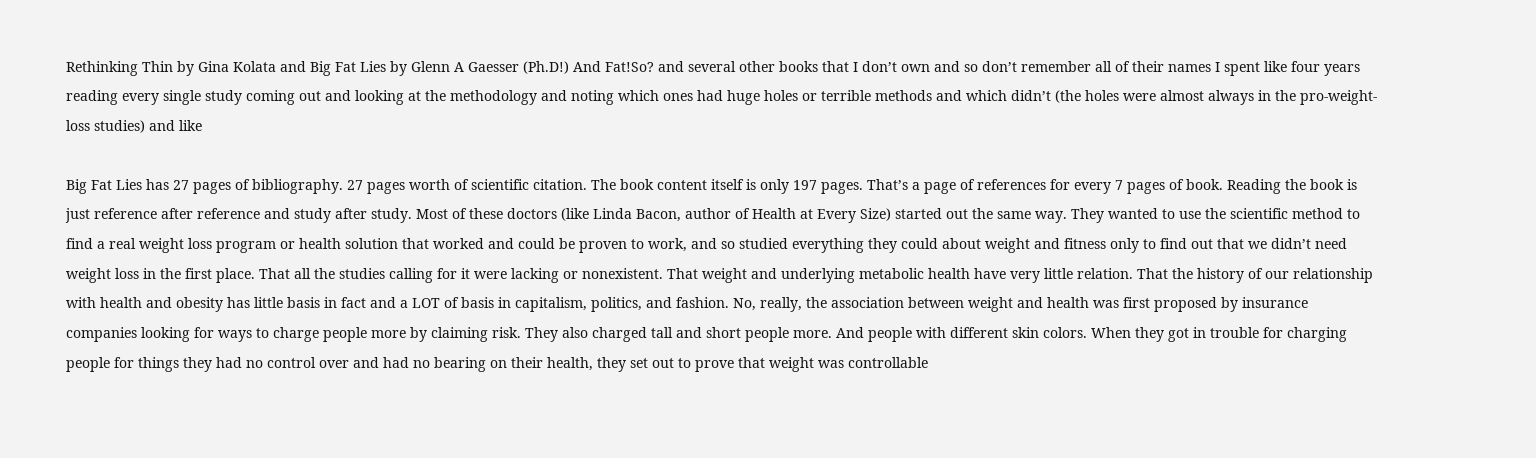Rethinking Thin by Gina Kolata and Big Fat Lies by Glenn A Gaesser (Ph.D!) And Fat!So? and several other books that I don’t own and so don’t remember all of their names I spent like four years reading every single study coming out and looking at the methodology and noting which ones had huge holes or terrible methods and which didn’t (the holes were almost always in the pro-weight-loss studies) and like

Big Fat Lies has 27 pages of bibliography. 27 pages worth of scientific citation. The book content itself is only 197 pages. That’s a page of references for every 7 pages of book. Reading the book is just reference after reference and study after study. Most of these doctors (like Linda Bacon, author of Health at Every Size) started out the same way. They wanted to use the scientific method to find a real weight loss program or health solution that worked and could be proven to work, and so studied everything they could about weight and fitness only to find out that we didn’t need weight loss in the first place. That all the studies calling for it were lacking or nonexistent. That weight and underlying metabolic health have very little relation. That the history of our relationship with health and obesity has little basis in fact and a LOT of basis in capitalism, politics, and fashion. No, really, the association between weight and health was first proposed by insurance companies looking for ways to charge people more by claiming risk. They also charged tall and short people more. And people with different skin colors. When they got in trouble for charging people for things they had no control over and had no bearing on their health, they set out to prove that weight was controllable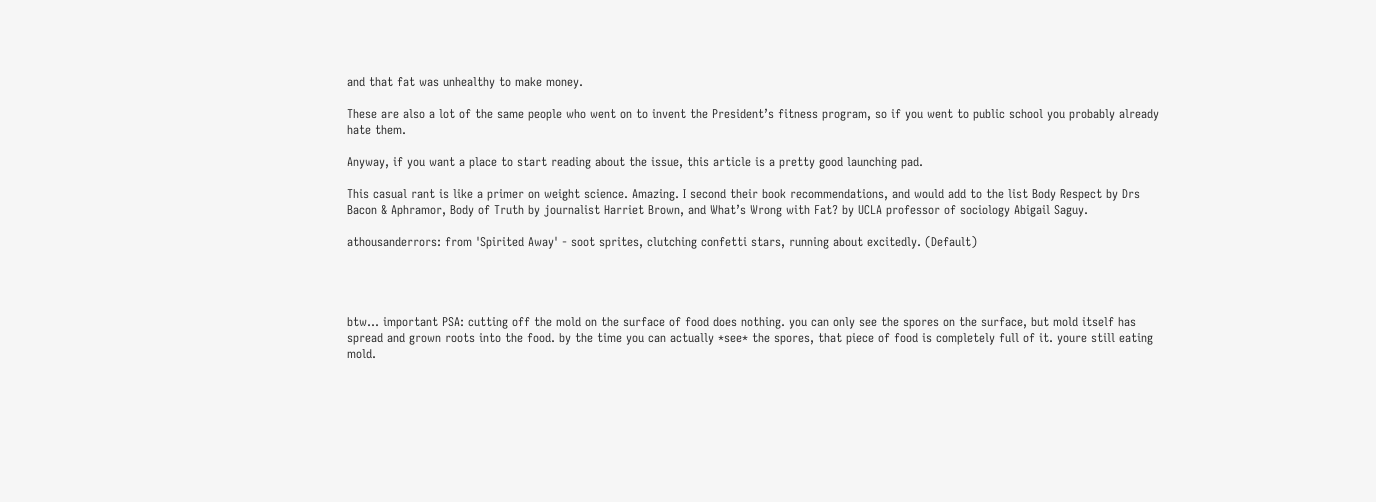and that fat was unhealthy to make money.

These are also a lot of the same people who went on to invent the President’s fitness program, so if you went to public school you probably already hate them.

Anyway, if you want a place to start reading about the issue, this article is a pretty good launching pad.

This casual rant is like a primer on weight science. Amazing. I second their book recommendations, and would add to the list Body Respect by Drs Bacon & Aphramor, Body of Truth by journalist Harriet Brown, and What’s Wrong with Fat? by UCLA professor of sociology Abigail Saguy.

athousanderrors: from 'Spirited Away' - soot sprites, clutching confetti stars, running about excitedly. (Default)




btw… important PSA: cutting off the mold on the surface of food does nothing. you can only see the spores on the surface, but mold itself has spread and grown roots into the food. by the time you can actually *see* the spores, that piece of food is completely full of it. youre still eating mold.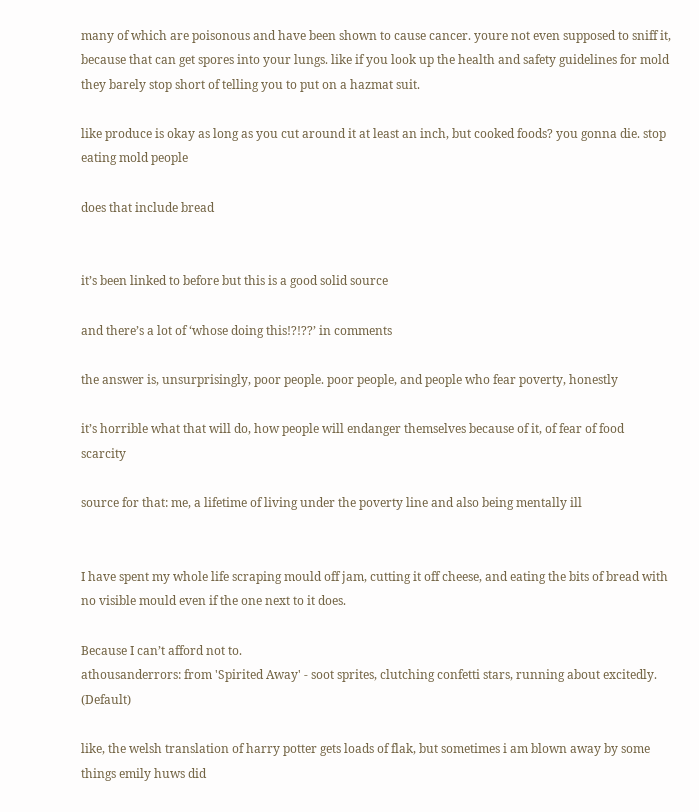many of which are poisonous and have been shown to cause cancer. youre not even supposed to sniff it, because that can get spores into your lungs. like if you look up the health and safety guidelines for mold they barely stop short of telling you to put on a hazmat suit.

like produce is okay as long as you cut around it at least an inch, but cooked foods? you gonna die. stop eating mold people

does that include bread


it’s been linked to before but this is a good solid source

and there’s a lot of ‘whose doing this!?!??’ in comments

the answer is, unsurprisingly, poor people. poor people, and people who fear poverty, honestly

it’s horrible what that will do, how people will endanger themselves because of it, of fear of food scarcity

source for that: me, a lifetime of living under the poverty line and also being mentally ill


I have spent my whole life scraping mould off jam, cutting it off cheese, and eating the bits of bread with no visible mould even if the one next to it does.

Because I can’t afford not to.
athousanderrors: from 'Spirited Away' - soot sprites, clutching confetti stars, running about excitedly. (Default)

like, the welsh translation of harry potter gets loads of flak, but sometimes i am blown away by some things emily huws did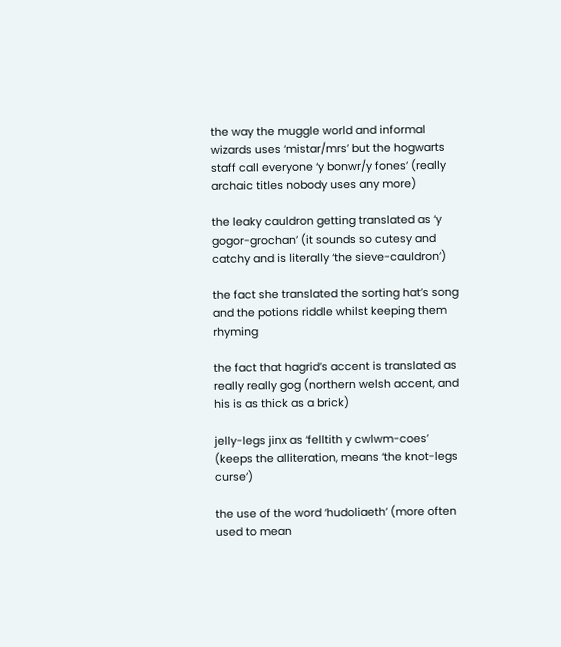the way the muggle world and informal wizards uses ‘mistar/mrs’ but the hogwarts staff call everyone ‘y bonwr/y fones’ (really archaic titles nobody uses any more)

the leaky cauldron getting translated as ‘y gogor-grochan’ (it sounds so cutesy and catchy and is literally ‘the sieve-cauldron’)

the fact she translated the sorting hat’s song and the potions riddle whilst keeping them rhyming

the fact that hagrid’s accent is translated as really really gog (northern welsh accent, and his is as thick as a brick)

jelly-legs jinx as ‘felltith y cwlwm-coes’ (keeps the alliteration, means ‘the knot-legs curse’)

the use of the word ‘hudoliaeth’ (more often used to mean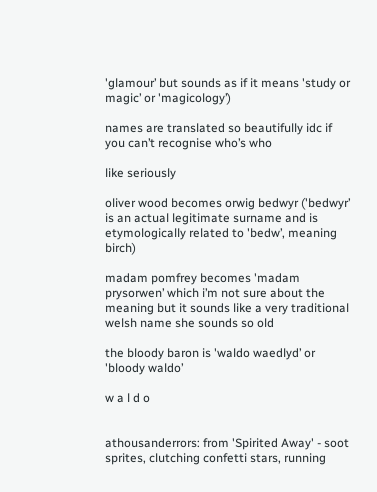'glamour’ but sounds as if it means 'study or magic’ or 'magicology’)

names are translated so beautifully idc if you can’t recognise who’s who

like seriously

oliver wood becomes orwig bedwyr ('bedwyr’ is an actual legitimate surname and is etymologically related to 'bedw’, meaning birch)

madam pomfrey becomes 'madam prysorwen’ which i’m not sure about the meaning but it sounds like a very traditional welsh name she sounds so old

the bloody baron is 'waldo waedlyd’ or 'bloody waldo’

w a l d o


athousanderrors: from 'Spirited Away' - soot sprites, clutching confetti stars, running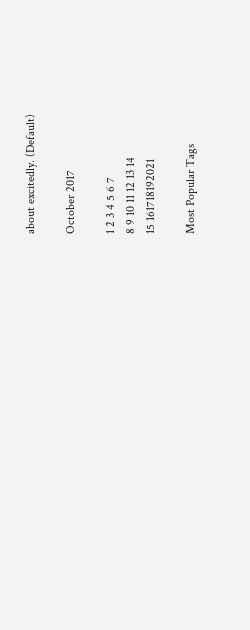about excitedly. (Default)

October 2017

1 2 3 4 5 6 7
8 9 10 11 12 13 14
15 161718192021

Most Popular Tags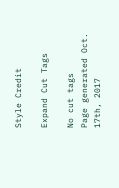Style Credit

Expand Cut Tags

No cut tags
Page generated Oct. 17th, 2017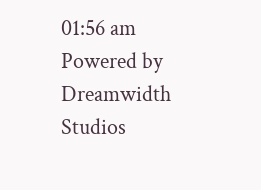01:56 am
Powered by Dreamwidth Studios